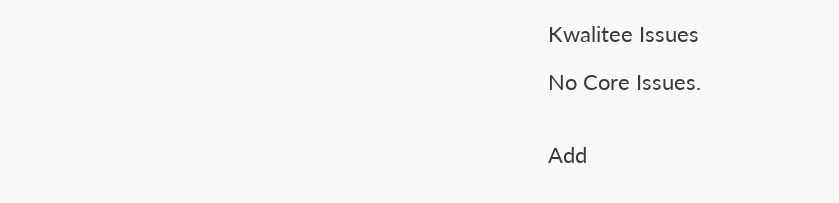Kwalitee Issues

No Core Issues.


Add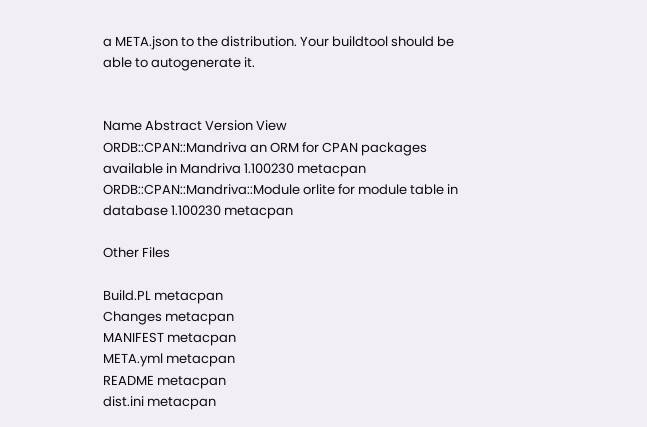a META.json to the distribution. Your buildtool should be able to autogenerate it.


Name Abstract Version View
ORDB::CPAN::Mandriva an ORM for CPAN packages available in Mandriva 1.100230 metacpan
ORDB::CPAN::Mandriva::Module orlite for module table in database 1.100230 metacpan

Other Files

Build.PL metacpan
Changes metacpan
MANIFEST metacpan
META.yml metacpan
README metacpan
dist.ini metacpan